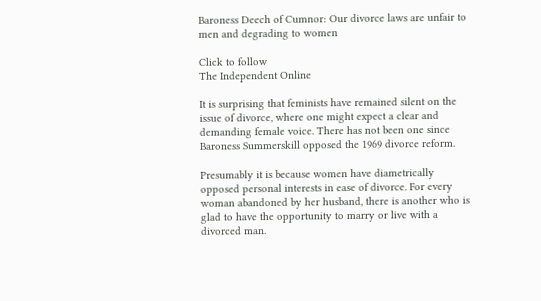Baroness Deech of Cumnor: Our divorce laws are unfair to men and degrading to women

Click to follow
The Independent Online

It is surprising that feminists have remained silent on the issue of divorce, where one might expect a clear and demanding female voice. There has not been one since Baroness Summerskill opposed the 1969 divorce reform.

Presumably it is because women have diametrically opposed personal interests in ease of divorce. For every woman abandoned by her husband, there is another who is glad to have the opportunity to marry or live with a divorced man.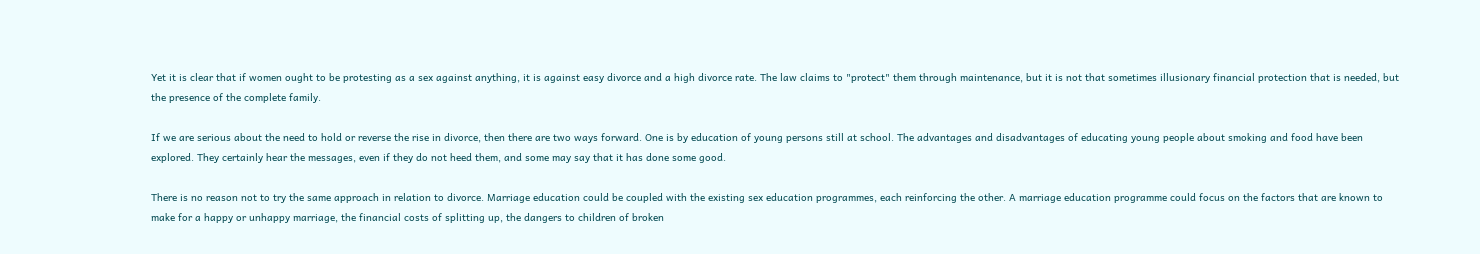Yet it is clear that if women ought to be protesting as a sex against anything, it is against easy divorce and a high divorce rate. The law claims to "protect" them through maintenance, but it is not that sometimes illusionary financial protection that is needed, but the presence of the complete family.

If we are serious about the need to hold or reverse the rise in divorce, then there are two ways forward. One is by education of young persons still at school. The advantages and disadvantages of educating young people about smoking and food have been explored. They certainly hear the messages, even if they do not heed them, and some may say that it has done some good.

There is no reason not to try the same approach in relation to divorce. Marriage education could be coupled with the existing sex education programmes, each reinforcing the other. A marriage education programme could focus on the factors that are known to make for a happy or unhappy marriage, the financial costs of splitting up, the dangers to children of broken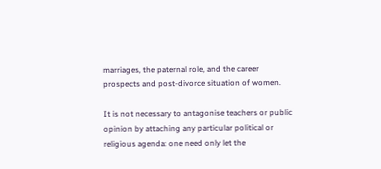marriages, the paternal role, and the career prospects and post-divorce situation of women.

It is not necessary to antagonise teachers or public opinion by attaching any particular political or religious agenda: one need only let the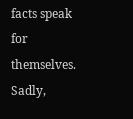facts speak for themselves. Sadly,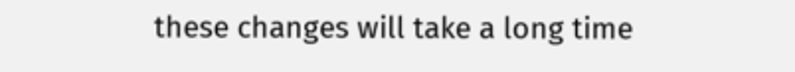these changes will take a long time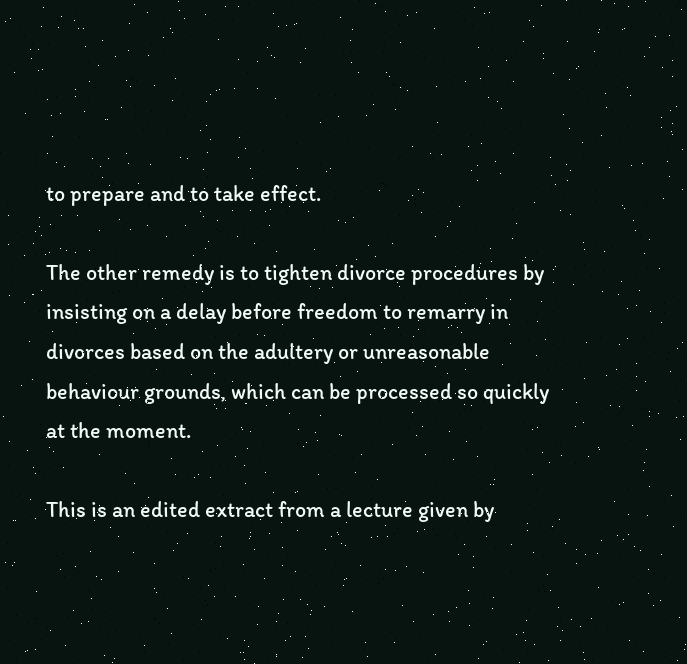to prepare and to take effect.

The other remedy is to tighten divorce procedures by insisting on a delay before freedom to remarry in divorces based on the adultery or unreasonable behaviour grounds, which can be processed so quickly at the moment.

This is an edited extract from a lecture given by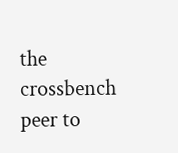the crossbench peer to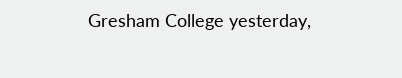Gresham College yesterday,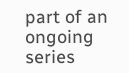part of an ongoing series